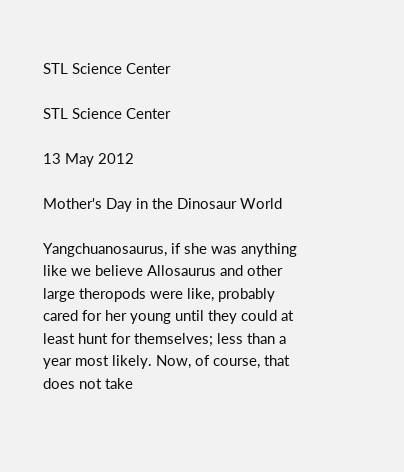STL Science Center

STL Science Center

13 May 2012

Mother's Day in the Dinosaur World

Yangchuanosaurus, if she was anything like we believe Allosaurus and other large theropods were like, probably cared for her young until they could at least hunt for themselves; less than a year most likely. Now, of course, that does not take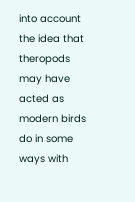into account the idea that theropods may have acted as modern birds do in some ways with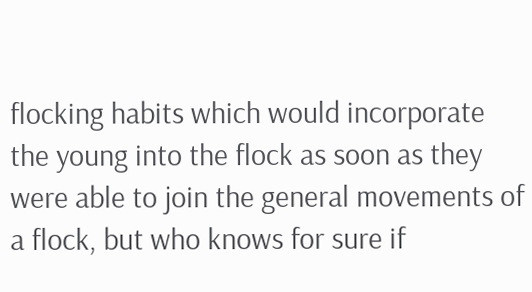flocking habits which would incorporate the young into the flock as soon as they were able to join the general movements of a flock, but who knows for sure if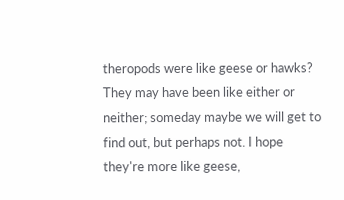theropods were like geese or hawks? They may have been like either or neither; someday maybe we will get to find out, but perhaps not. I hope they're more like geese,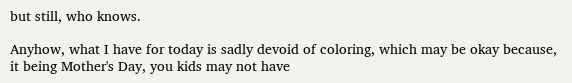but still, who knows.

Anyhow, what I have for today is sadly devoid of coloring, which may be okay because, it being Mother's Day, you kids may not have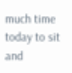much time today to sit and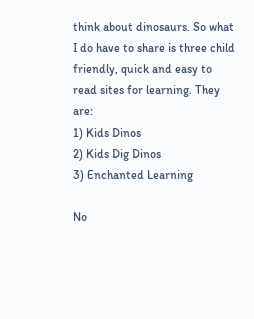think about dinosaurs. So what I do have to share is three child friendly, quick and easy to read sites for learning. They are:
1) Kids Dinos
2) Kids Dig Dinos
3) Enchanted Learning

No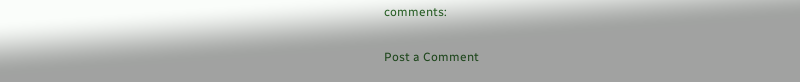comments:

Post a Comment